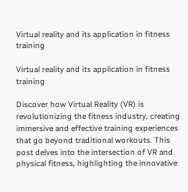Virtual reality and its application in fitness training

Virtual reality and its application in fitness training

Discover how Virtual Reality (VR) is revolutionizing the fitness industry, creating immersive and effective training experiences that go beyond traditional workouts. This post delves into the intersection of VR and physical fitness, highlighting the innovative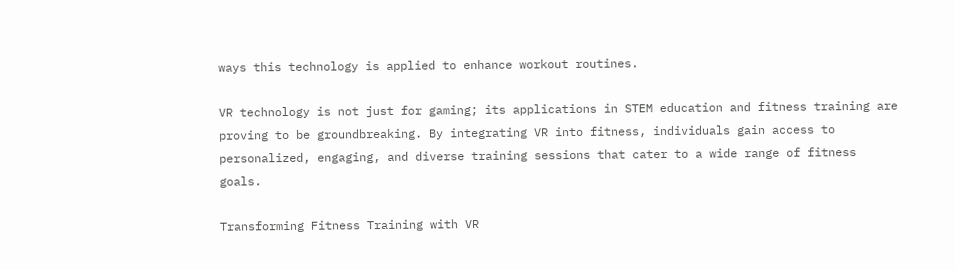ways this technology is applied to enhance workout routines.

VR technology is not just for gaming; its applications in STEM education and fitness training are proving to be groundbreaking. By integrating VR into fitness, individuals gain access to personalized, engaging, and diverse training sessions that cater to a wide range of fitness goals.

Transforming Fitness Training with VR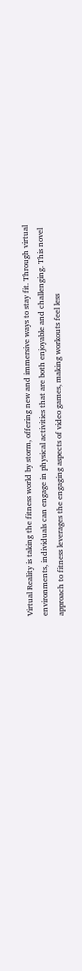Virtual Reality is taking the fitness world by storm, offering new and immersive ways to stay fit. Through virtual environments, individuals can engage in physical activities that are both enjoyable and challenging. This novel approach to fitness leverages the engaging aspects of video games, making workouts feel less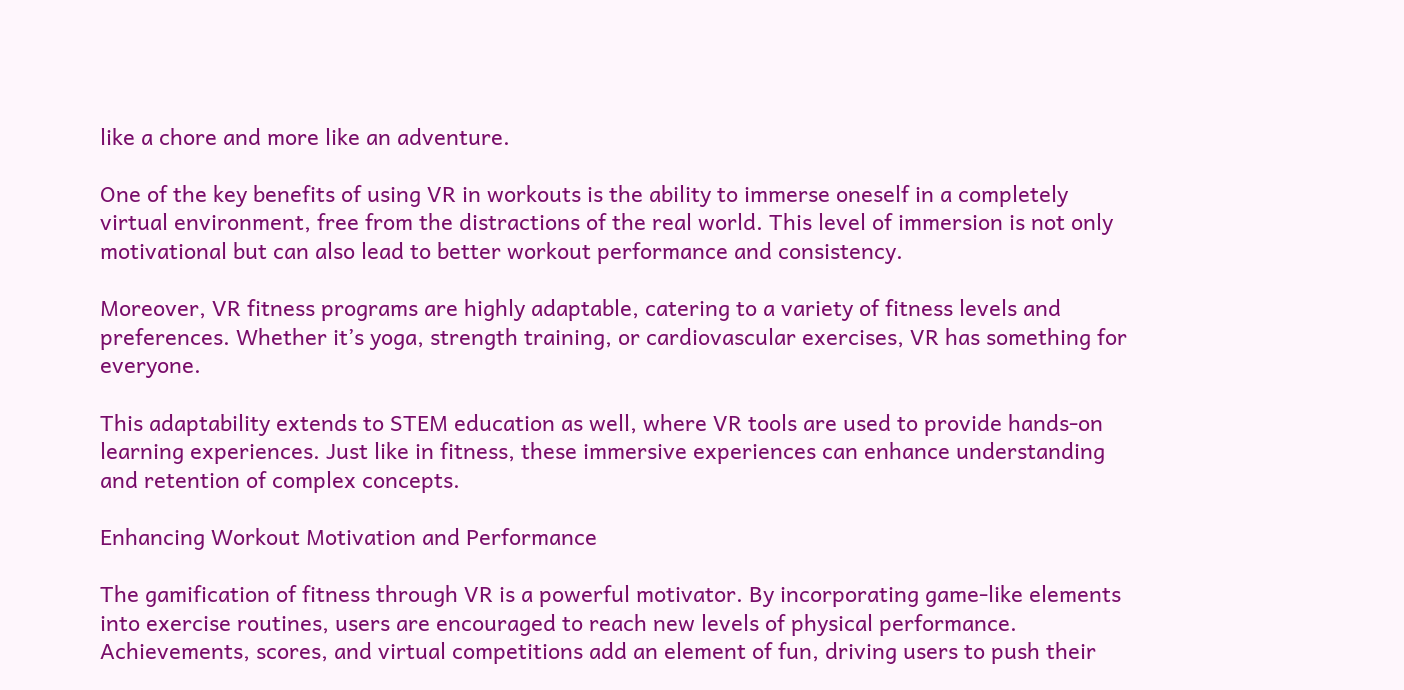like a chore and more like an adventure.

One of the key benefits of using VR in workouts is the ability to immerse oneself in a completely virtual environment, free from the distractions of the real world. This level of immersion is not only motivational but can also lead to better workout performance and consistency.

Moreover, VR fitness programs are highly adaptable, catering to a variety of fitness levels and preferences. Whether it’s yoga, strength training, or cardiovascular exercises, VR has something for everyone.

This adaptability extends to STEM education as well, where VR tools are used to provide hands-on learning experiences. Just like in fitness, these immersive experiences can enhance understanding and retention of complex concepts.

Enhancing Workout Motivation and Performance

The gamification of fitness through VR is a powerful motivator. By incorporating game-like elements into exercise routines, users are encouraged to reach new levels of physical performance. Achievements, scores, and virtual competitions add an element of fun, driving users to push their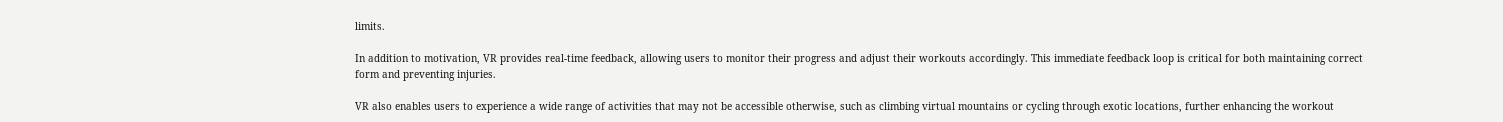limits.

In addition to motivation, VR provides real-time feedback, allowing users to monitor their progress and adjust their workouts accordingly. This immediate feedback loop is critical for both maintaining correct form and preventing injuries.

VR also enables users to experience a wide range of activities that may not be accessible otherwise, such as climbing virtual mountains or cycling through exotic locations, further enhancing the workout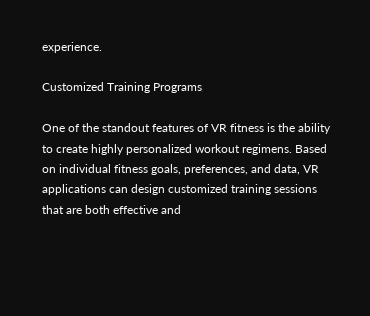experience.

Customized Training Programs

One of the standout features of VR fitness is the ability to create highly personalized workout regimens. Based on individual fitness goals, preferences, and data, VR applications can design customized training sessions that are both effective and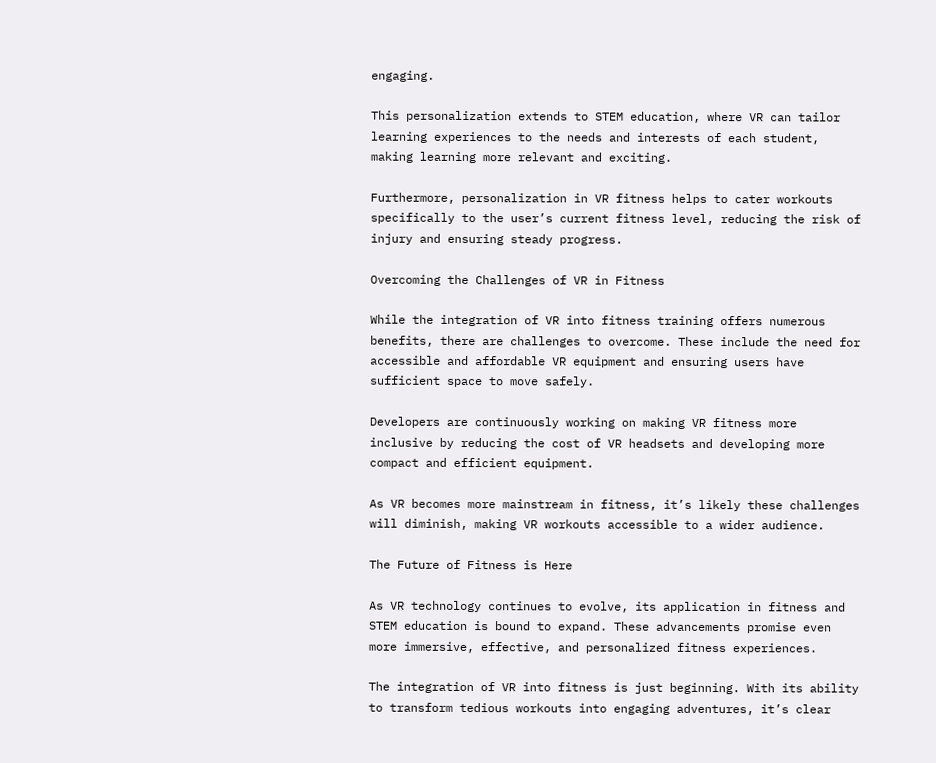engaging.

This personalization extends to STEM education, where VR can tailor learning experiences to the needs and interests of each student, making learning more relevant and exciting.

Furthermore, personalization in VR fitness helps to cater workouts specifically to the user’s current fitness level, reducing the risk of injury and ensuring steady progress.

Overcoming the Challenges of VR in Fitness

While the integration of VR into fitness training offers numerous benefits, there are challenges to overcome. These include the need for accessible and affordable VR equipment and ensuring users have sufficient space to move safely.

Developers are continuously working on making VR fitness more inclusive by reducing the cost of VR headsets and developing more compact and efficient equipment.

As VR becomes more mainstream in fitness, it’s likely these challenges will diminish, making VR workouts accessible to a wider audience.

The Future of Fitness is Here

As VR technology continues to evolve, its application in fitness and STEM education is bound to expand. These advancements promise even more immersive, effective, and personalized fitness experiences.

The integration of VR into fitness is just beginning. With its ability to transform tedious workouts into engaging adventures, it’s clear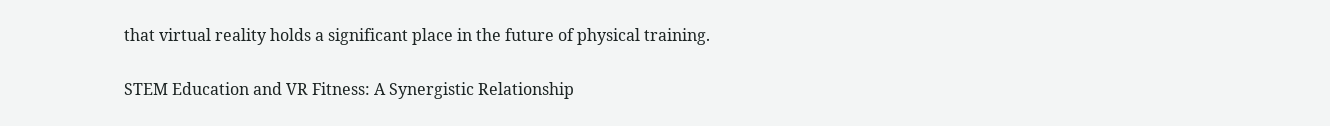that virtual reality holds a significant place in the future of physical training.

STEM Education and VR Fitness: A Synergistic Relationship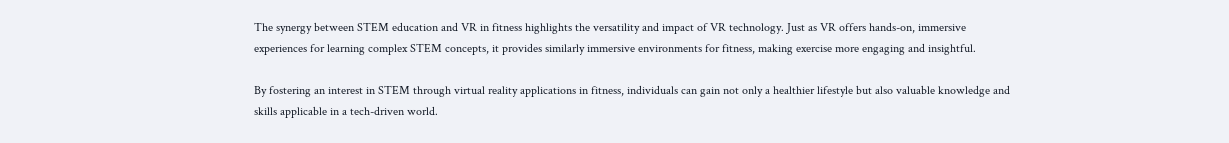The synergy between STEM education and VR in fitness highlights the versatility and impact of VR technology. Just as VR offers hands-on, immersive experiences for learning complex STEM concepts, it provides similarly immersive environments for fitness, making exercise more engaging and insightful.

By fostering an interest in STEM through virtual reality applications in fitness, individuals can gain not only a healthier lifestyle but also valuable knowledge and skills applicable in a tech-driven world.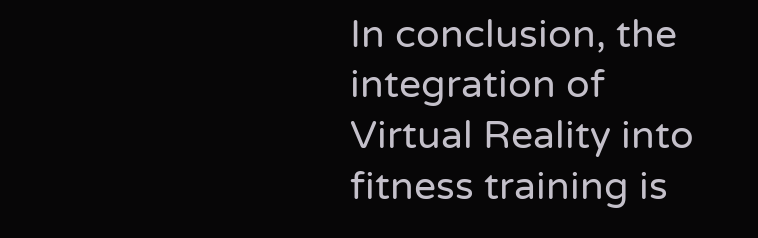In conclusion, the integration of Virtual Reality into fitness training is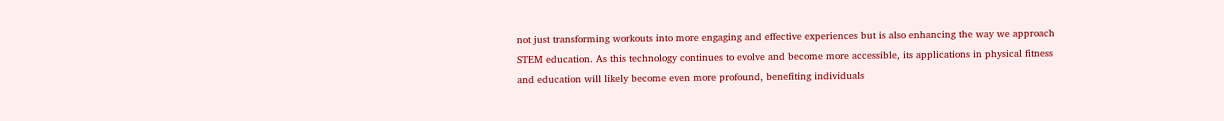not just transforming workouts into more engaging and effective experiences but is also enhancing the way we approach STEM education. As this technology continues to evolve and become more accessible, its applications in physical fitness and education will likely become even more profound, benefiting individuals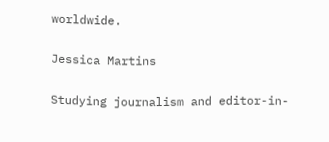worldwide.

Jessica Martins

Studying journalism and editor-in-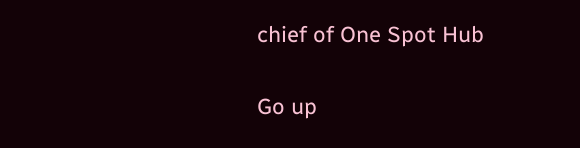chief of One Spot Hub


Go up